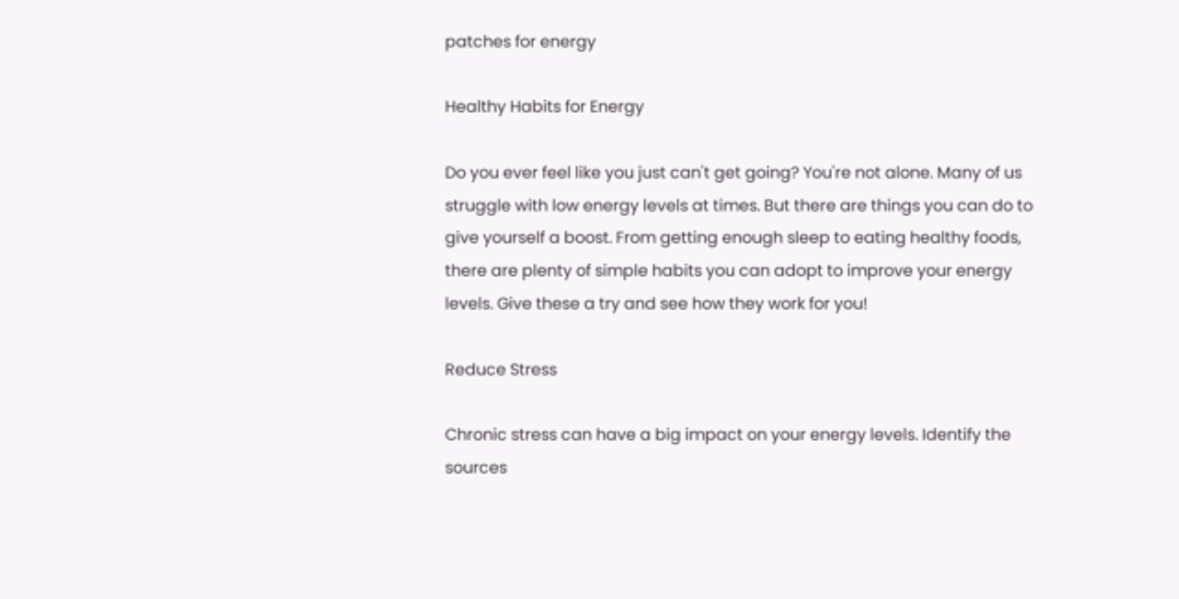patches for energy

Healthy Habits for Energy

Do you ever feel like you just can't get going? You're not alone. Many of us struggle with low energy levels at times. But there are things you can do to give yourself a boost. From getting enough sleep to eating healthy foods, there are plenty of simple habits you can adopt to improve your energy levels. Give these a try and see how they work for you!

Reduce Stress

Chronic stress can have a big impact on your energy levels. Identify the sources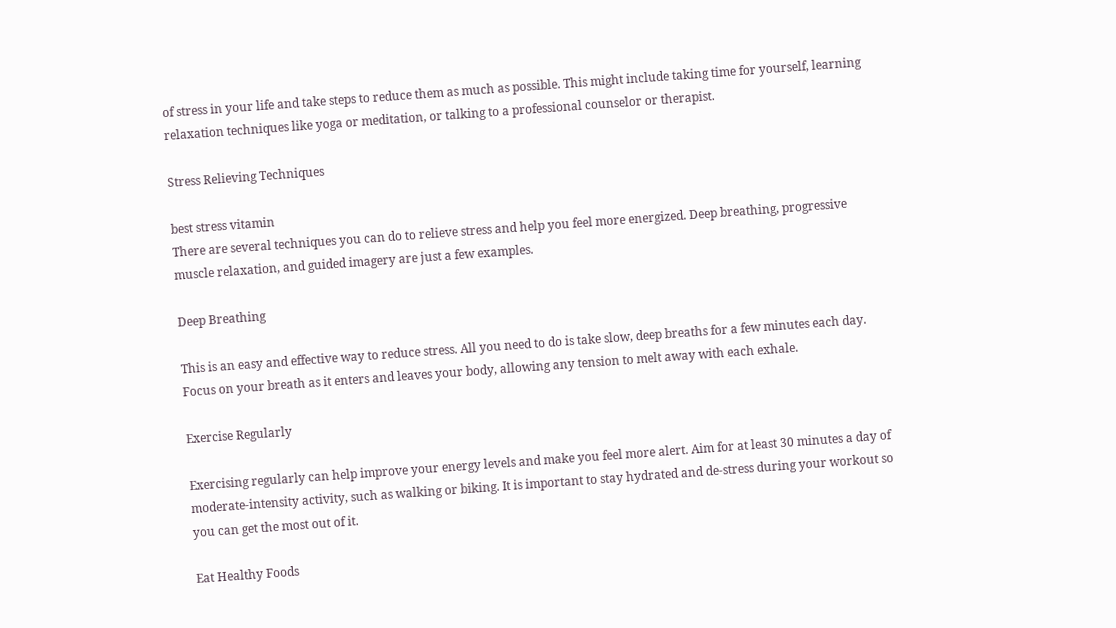of stress in your life and take steps to reduce them as much as possible. This might include taking time for yourself, learning relaxation techniques like yoga or meditation, or talking to a professional counselor or therapist.

Stress Relieving Techniques

best stress vitamin
There are several techniques you can do to relieve stress and help you feel more energized. Deep breathing, progressive muscle relaxation, and guided imagery are just a few examples.

Deep Breathing

This is an easy and effective way to reduce stress. All you need to do is take slow, deep breaths for a few minutes each day. Focus on your breath as it enters and leaves your body, allowing any tension to melt away with each exhale.

Exercise Regularly

Exercising regularly can help improve your energy levels and make you feel more alert. Aim for at least 30 minutes a day of moderate-intensity activity, such as walking or biking. It is important to stay hydrated and de-stress during your workout so you can get the most out of it.

Eat Healthy Foods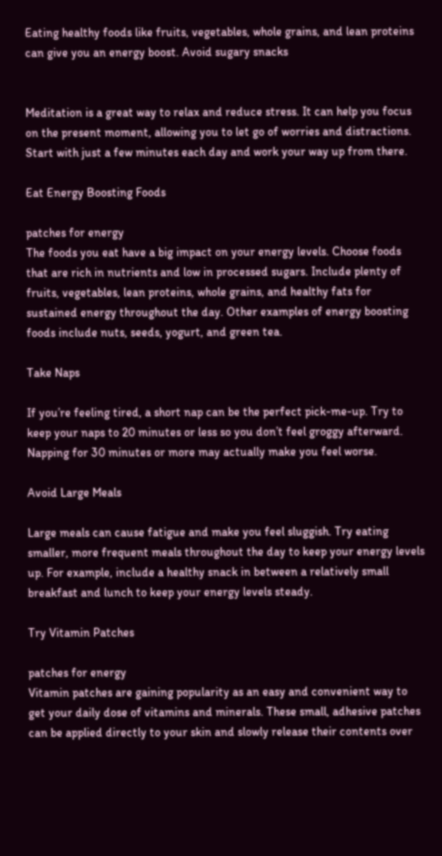Eating healthy foods like fruits, vegetables, whole grains, and lean proteins can give you an energy boost. Avoid sugary snacks


Meditation is a great way to relax and reduce stress. It can help you focus on the present moment, allowing you to let go of worries and distractions. Start with just a few minutes each day and work your way up from there.

Eat Energy Boosting Foods

patches for energy
The foods you eat have a big impact on your energy levels. Choose foods that are rich in nutrients and low in processed sugars. Include plenty of fruits, vegetables, lean proteins, whole grains, and healthy fats for sustained energy throughout the day. Other examples of energy boosting foods include nuts, seeds, yogurt, and green tea.

Take Naps

If you’re feeling tired, a short nap can be the perfect pick-me-up. Try to keep your naps to 20 minutes or less so you don’t feel groggy afterward. Napping for 30 minutes or more may actually make you feel worse.

Avoid Large Meals

Large meals can cause fatigue and make you feel sluggish. Try eating smaller, more frequent meals throughout the day to keep your energy levels up. For example, include a healthy snack in between a relatively small breakfast and lunch to keep your energy levels steady.

Try Vitamin Patches

patches for energy
Vitamin patches are gaining popularity as an easy and convenient way to get your daily dose of vitamins and minerals. These small, adhesive patches can be applied directly to your skin and slowly release their contents over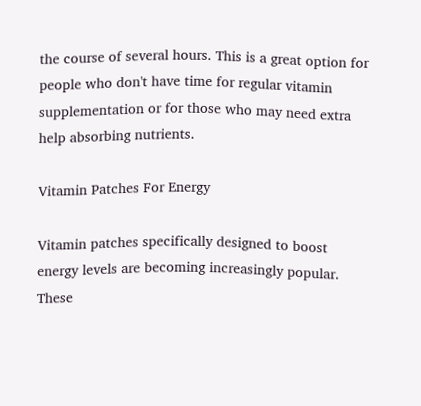the course of several hours. This is a great option for people who don't have time for regular vitamin supplementation or for those who may need extra help absorbing nutrients.

Vitamin Patches For Energy

Vitamin patches specifically designed to boost energy levels are becoming increasingly popular. These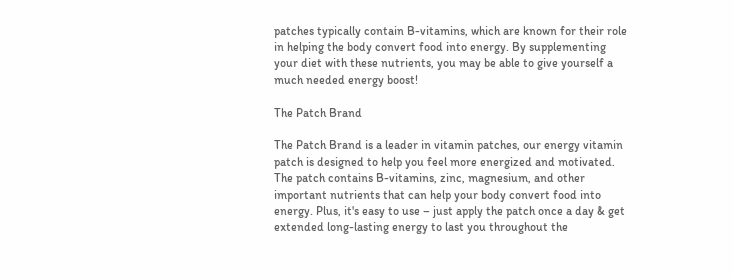patches typically contain B-vitamins, which are known for their role in helping the body convert food into energy. By supplementing your diet with these nutrients, you may be able to give yourself a much needed energy boost!

The Patch Brand

The Patch Brand is a leader in vitamin patches, our energy vitamin patch is designed to help you feel more energized and motivated. The patch contains B-vitamins, zinc, magnesium, and other important nutrients that can help your body convert food into energy. Plus, it's easy to use – just apply the patch once a day & get extended long-lasting energy to last you throughout the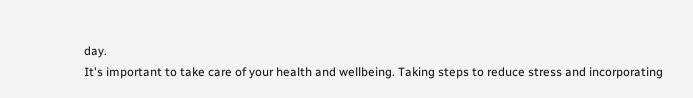day.
It's important to take care of your health and wellbeing. Taking steps to reduce stress and incorporating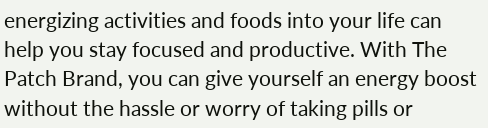energizing activities and foods into your life can help you stay focused and productive. With The Patch Brand, you can give yourself an energy boost without the hassle or worry of taking pills or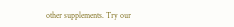other supplements. Try our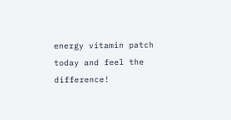energy vitamin patch today and feel the difference!